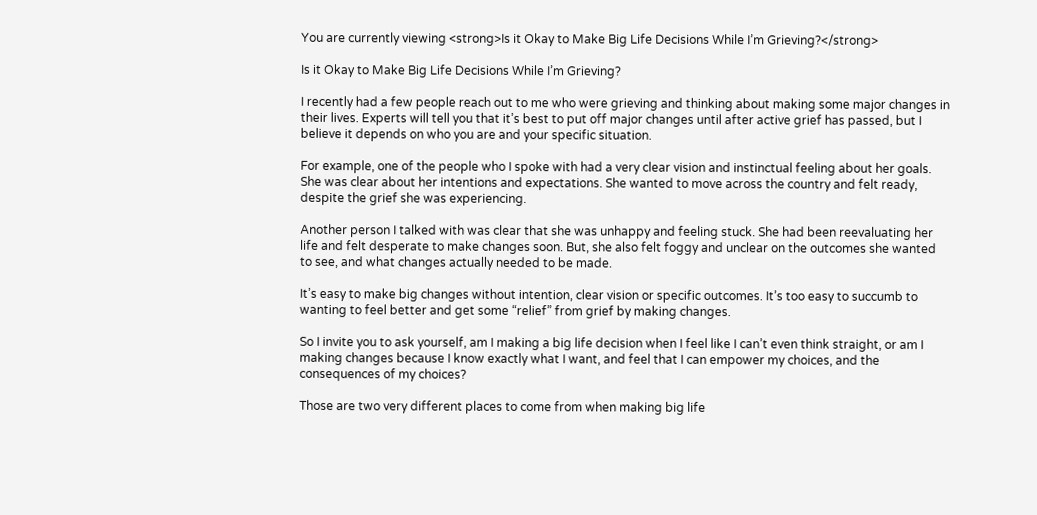You are currently viewing <strong>Is it Okay to Make Big Life Decisions While I’m Grieving?</strong>

Is it Okay to Make Big Life Decisions While I’m Grieving?

I recently had a few people reach out to me who were grieving and thinking about making some major changes in their lives. Experts will tell you that it’s best to put off major changes until after active grief has passed, but I believe it depends on who you are and your specific situation.

For example, one of the people who I spoke with had a very clear vision and instinctual feeling about her goals. She was clear about her intentions and expectations. She wanted to move across the country and felt ready, despite the grief she was experiencing.

Another person I talked with was clear that she was unhappy and feeling stuck. She had been reevaluating her life and felt desperate to make changes soon. But, she also felt foggy and unclear on the outcomes she wanted to see, and what changes actually needed to be made.

It’s easy to make big changes without intention, clear vision or specific outcomes. It’s too easy to succumb to wanting to feel better and get some “relief” from grief by making changes.

So I invite you to ask yourself, am I making a big life decision when I feel like I can’t even think straight, or am I making changes because I know exactly what I want, and feel that I can empower my choices, and the consequences of my choices?

Those are two very different places to come from when making big life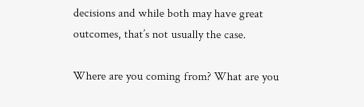decisions and while both may have great outcomes, that’s not usually the case.

Where are you coming from? What are you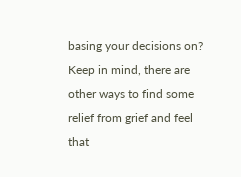basing your decisions on?
Keep in mind, there are other ways to find some relief from grief and feel that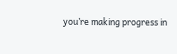you’re making progress in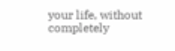your life, without completely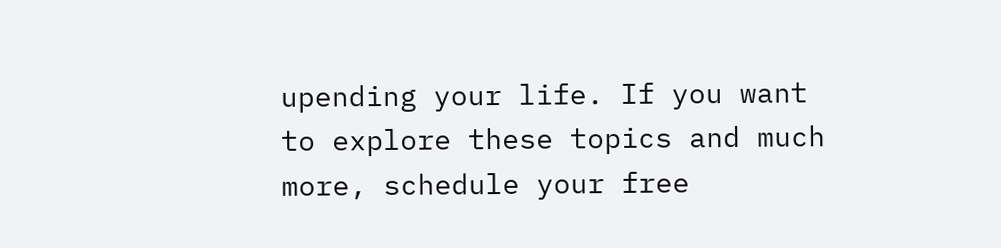upending your life. If you want to explore these topics and much more, schedule your free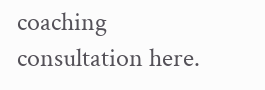coaching consultation here.